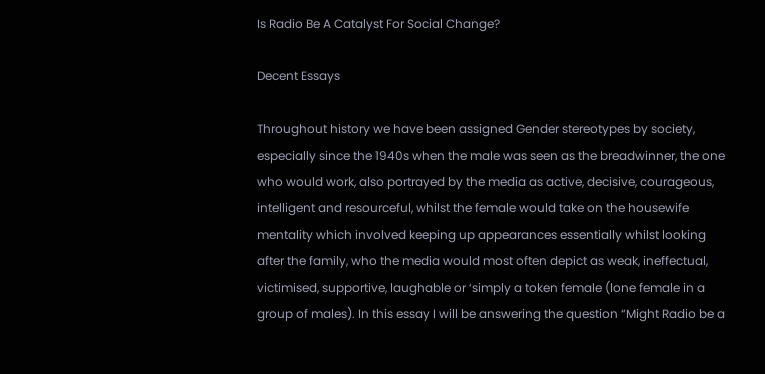Is Radio Be A Catalyst For Social Change?

Decent Essays

Throughout history we have been assigned Gender stereotypes by society, especially since the 1940s when the male was seen as the breadwinner, the one who would work, also portrayed by the media as active, decisive, courageous, intelligent and resourceful, whilst the female would take on the housewife mentality which involved keeping up appearances essentially whilst looking after the family, who the media would most often depict as weak, ineffectual, victimised, supportive, laughable or ‘simply a token female (lone female in a group of males). In this essay I will be answering the question “Might Radio be a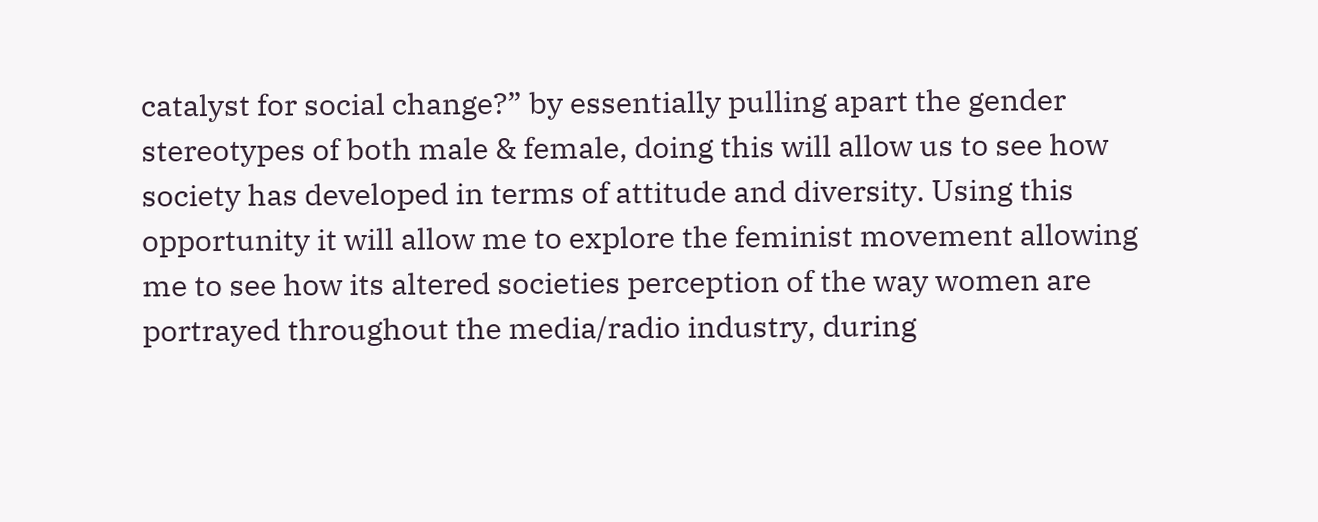catalyst for social change?” by essentially pulling apart the gender stereotypes of both male & female, doing this will allow us to see how society has developed in terms of attitude and diversity. Using this opportunity it will allow me to explore the feminist movement allowing me to see how its altered societies perception of the way women are portrayed throughout the media/radio industry, during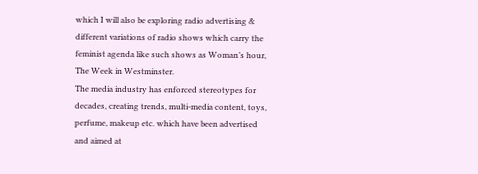which I will also be exploring radio advertising & different variations of radio shows which carry the feminist agenda like such shows as Woman’s hour, The Week in Westminster.
The media industry has enforced stereotypes for decades, creating trends, multi-media content, toys, perfume, makeup etc. which have been advertised and aimed at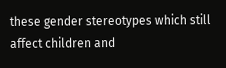these gender stereotypes which still affect children and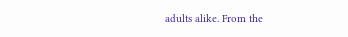adults alike. From the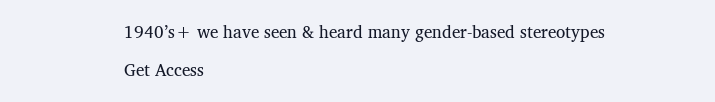1940’s+ we have seen & heard many gender-based stereotypes

Get Access